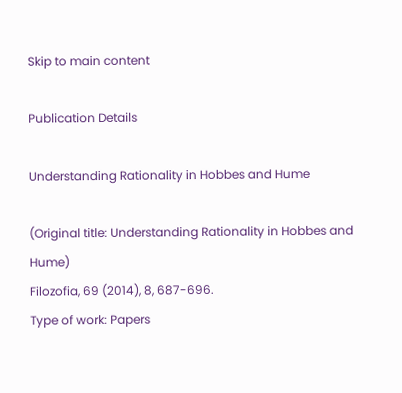Skip to main content

Publication Details

Understanding Rationality in Hobbes and Hume

(Original title: Understanding Rationality in Hobbes and Hume)
Filozofia, 69 (2014), 8, 687-696.
Type of work: Papers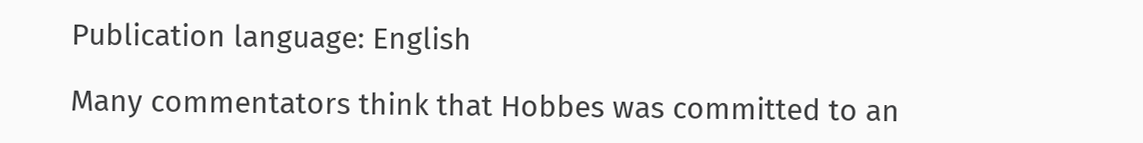Publication language: English

Many commentators think that Hobbes was committed to an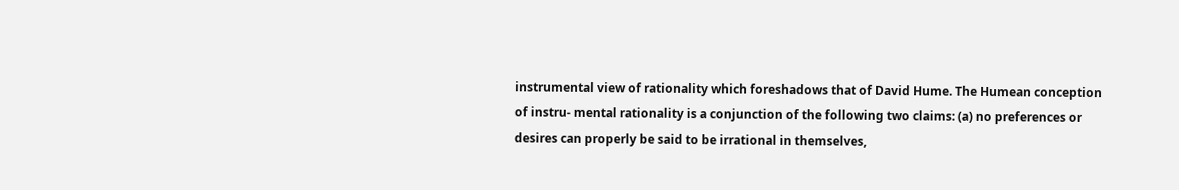instrumental view of rationality which foreshadows that of David Hume. The Humean conception of instru- mental rationality is a conjunction of the following two claims: (a) no preferences or desires can properly be said to be irrational in themselves,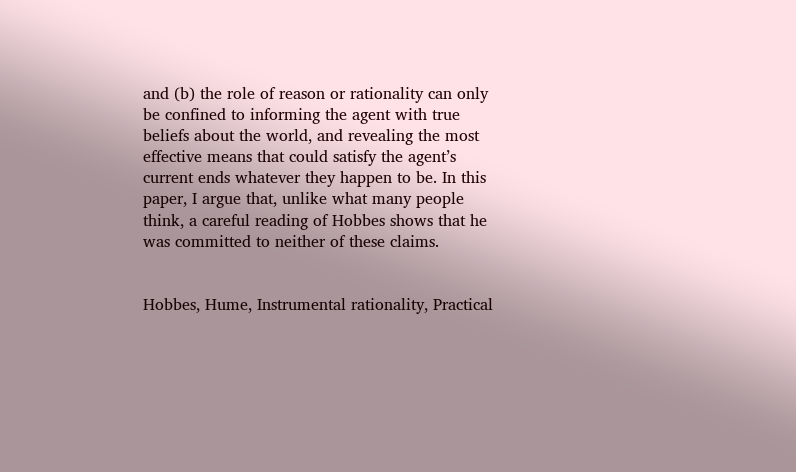and (b) the role of reason or rationality can only be confined to informing the agent with true beliefs about the world, and revealing the most effective means that could satisfy the agent’s current ends whatever they happen to be. In this paper, I argue that, unlike what many people think, a careful reading of Hobbes shows that he was committed to neither of these claims.


Hobbes, Hume, Instrumental rationality, Practical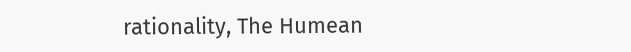rationality, The Humean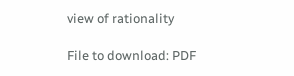view of rationality

File to download: PDF